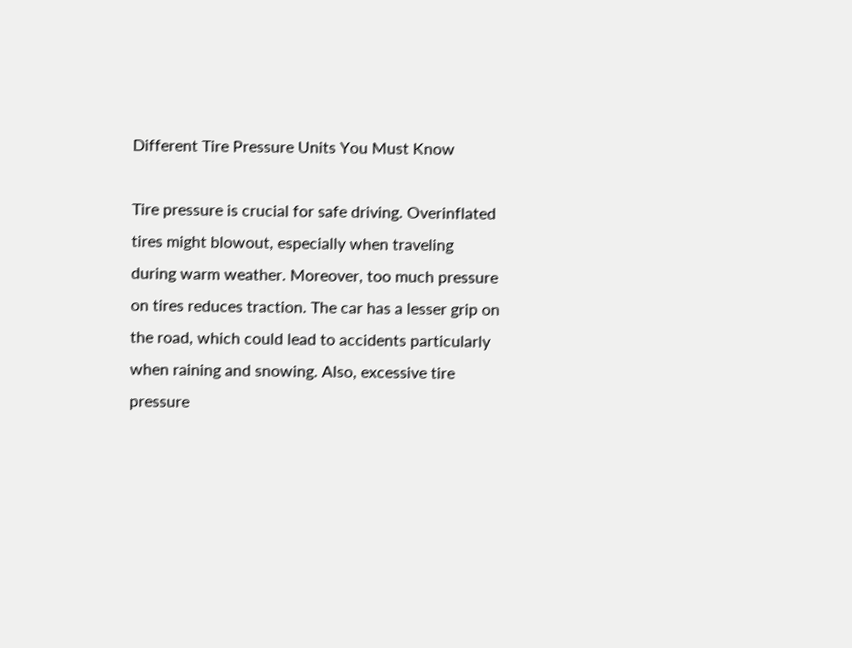Different Tire Pressure Units You Must Know

Tire pressure is crucial for safe driving. Overinflated tires might blowout, especially when traveling during warm weather. Moreover, too much pressure on tires reduces traction. The car has a lesser grip on the road, which could lead to accidents particularly when raining and snowing. Also, excessive tire pressure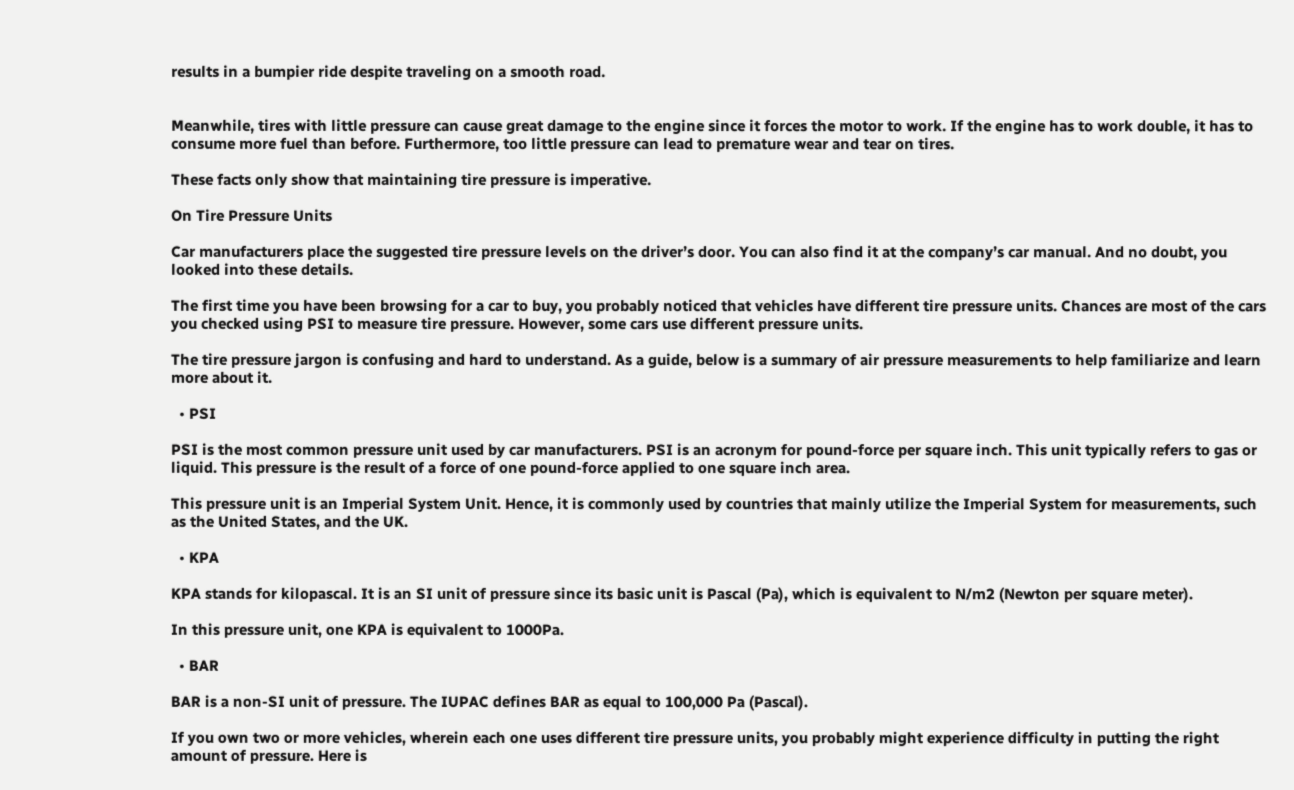results in a bumpier ride despite traveling on a smooth road.


Meanwhile, tires with little pressure can cause great damage to the engine since it forces the motor to work. If the engine has to work double, it has to consume more fuel than before. Furthermore, too little pressure can lead to premature wear and tear on tires.

These facts only show that maintaining tire pressure is imperative.

On Tire Pressure Units

Car manufacturers place the suggested tire pressure levels on the driver’s door. You can also find it at the company’s car manual. And no doubt, you looked into these details.

The first time you have been browsing for a car to buy, you probably noticed that vehicles have different tire pressure units. Chances are most of the cars you checked using PSI to measure tire pressure. However, some cars use different pressure units.

The tire pressure jargon is confusing and hard to understand. As a guide, below is a summary of air pressure measurements to help familiarize and learn more about it.

  • PSI

PSI is the most common pressure unit used by car manufacturers. PSI is an acronym for pound-force per square inch. This unit typically refers to gas or liquid. This pressure is the result of a force of one pound-force applied to one square inch area.

This pressure unit is an Imperial System Unit. Hence, it is commonly used by countries that mainly utilize the Imperial System for measurements, such as the United States, and the UK.

  • KPA

KPA stands for kilopascal. It is an SI unit of pressure since its basic unit is Pascal (Pa), which is equivalent to N/m2 (Newton per square meter).

In this pressure unit, one KPA is equivalent to 1000Pa.

  • BAR

BAR is a non-SI unit of pressure. The IUPAC defines BAR as equal to 100,000 Pa (Pascal).

If you own two or more vehicles, wherein each one uses different tire pressure units, you probably might experience difficulty in putting the right amount of pressure. Here is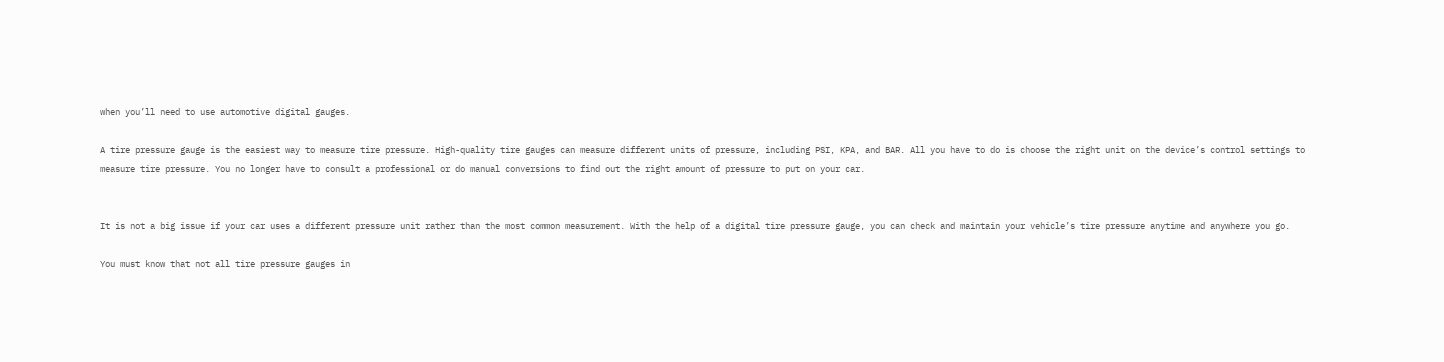when you’ll need to use automotive digital gauges.

A tire pressure gauge is the easiest way to measure tire pressure. High-quality tire gauges can measure different units of pressure, including PSI, KPA, and BAR. All you have to do is choose the right unit on the device’s control settings to measure tire pressure. You no longer have to consult a professional or do manual conversions to find out the right amount of pressure to put on your car.


It is not a big issue if your car uses a different pressure unit rather than the most common measurement. With the help of a digital tire pressure gauge, you can check and maintain your vehicle’s tire pressure anytime and anywhere you go.

You must know that not all tire pressure gauges in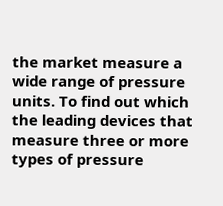the market measure a wide range of pressure units. To find out which the leading devices that measure three or more types of pressure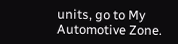units, go to My Automotive Zone.